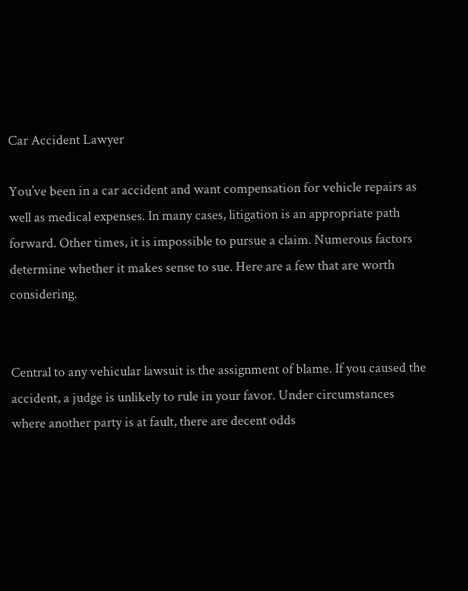Car Accident Lawyer

You’ve been in a car accident and want compensation for vehicle repairs as well as medical expenses. In many cases, litigation is an appropriate path forward. Other times, it is impossible to pursue a claim. Numerous factors determine whether it makes sense to sue. Here are a few that are worth considering.


Central to any vehicular lawsuit is the assignment of blame. If you caused the accident, a judge is unlikely to rule in your favor. Under circumstances where another party is at fault, there are decent odds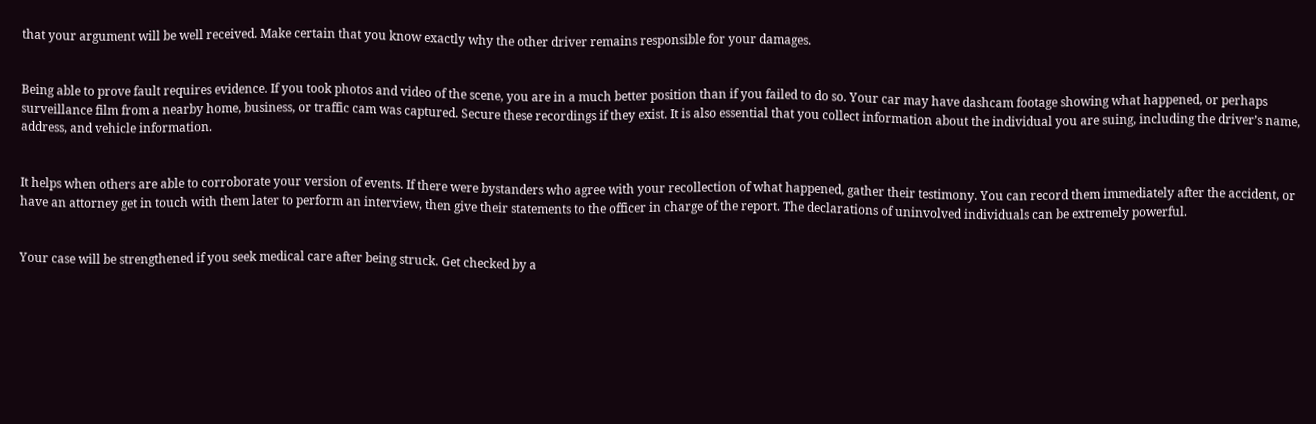that your argument will be well received. Make certain that you know exactly why the other driver remains responsible for your damages.


Being able to prove fault requires evidence. If you took photos and video of the scene, you are in a much better position than if you failed to do so. Your car may have dashcam footage showing what happened, or perhaps surveillance film from a nearby home, business, or traffic cam was captured. Secure these recordings if they exist. It is also essential that you collect information about the individual you are suing, including the driver’s name, address, and vehicle information.


It helps when others are able to corroborate your version of events. If there were bystanders who agree with your recollection of what happened, gather their testimony. You can record them immediately after the accident, or have an attorney get in touch with them later to perform an interview, then give their statements to the officer in charge of the report. The declarations of uninvolved individuals can be extremely powerful.


Your case will be strengthened if you seek medical care after being struck. Get checked by a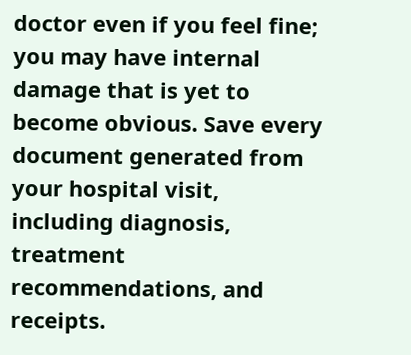doctor even if you feel fine; you may have internal damage that is yet to become obvious. Save every document generated from your hospital visit, including diagnosis, treatment recommendations, and receipts.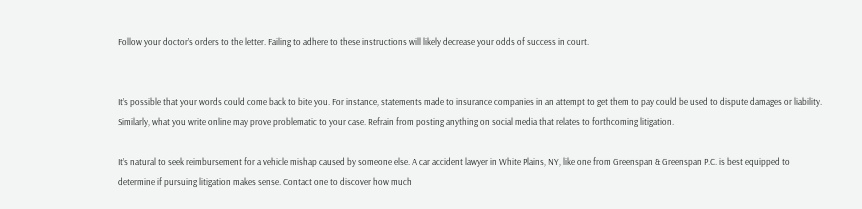Follow your doctor’s orders to the letter. Failing to adhere to these instructions will likely decrease your odds of success in court.


It’s possible that your words could come back to bite you. For instance, statements made to insurance companies in an attempt to get them to pay could be used to dispute damages or liability. Similarly, what you write online may prove problematic to your case. Refrain from posting anything on social media that relates to forthcoming litigation.

It’s natural to seek reimbursement for a vehicle mishap caused by someone else. A car accident lawyer in White Plains, NY, like one from Greenspan & Greenspan P.C. is best equipped to determine if pursuing litigation makes sense. Contact one to discover how much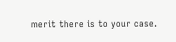merit there is to your case.